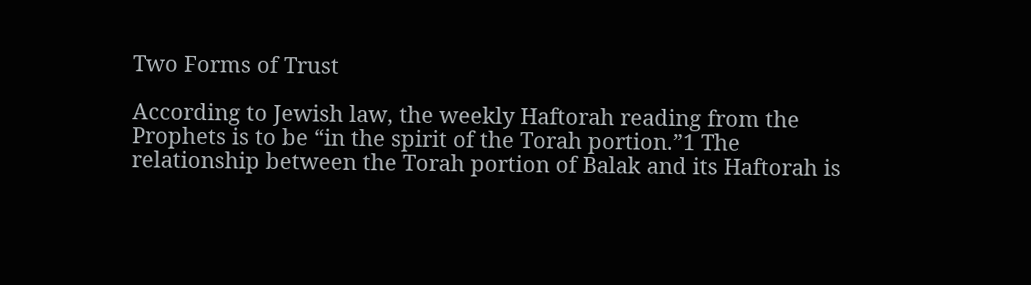Two Forms of Trust

According to Jewish law, the weekly Haftorah reading from the Prophets is to be “in the spirit of the Torah portion.”1 The relationship between the Torah portion of Balak and its Haftorah is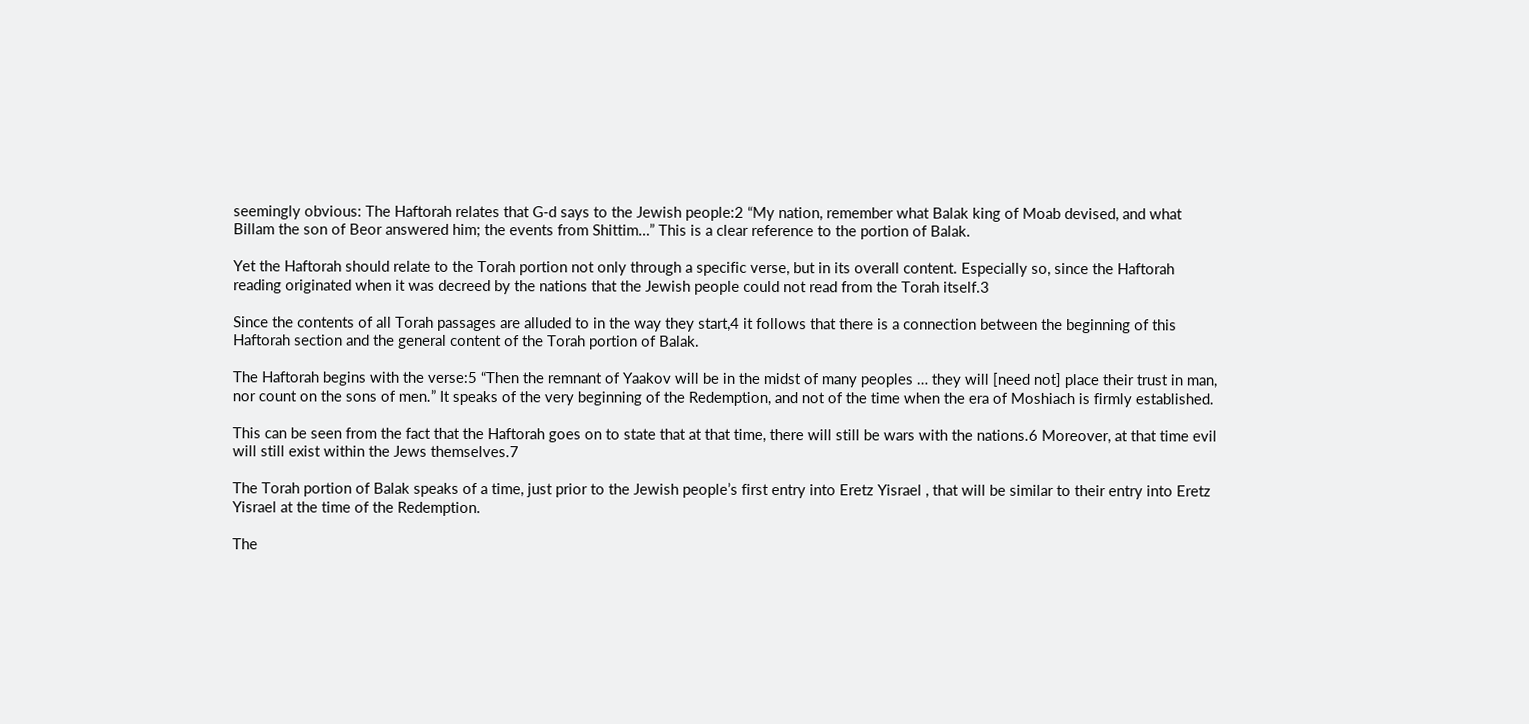seemingly obvious: The Haftorah relates that G‑d says to the Jewish people:2 “My nation, remember what Balak king of Moab devised, and what Billam the son of Beor answered him; the events from Shittim…” This is a clear reference to the portion of Balak.

Yet the Haftorah should relate to the Torah portion not only through a specific verse, but in its overall content. Especially so, since the Haftorah reading originated when it was decreed by the nations that the Jewish people could not read from the Torah itself.3

Since the contents of all Torah passages are alluded to in the way they start,4 it follows that there is a connection between the beginning of this Haftorah section and the general content of the Torah portion of Balak.

The Haftorah begins with the verse:5 “Then the remnant of Yaakov will be in the midst of many peoples … they will [need not] place their trust in man, nor count on the sons of men.” It speaks of the very beginning of the Redemption, and not of the time when the era of Moshiach is firmly established.

This can be seen from the fact that the Haftorah goes on to state that at that time, there will still be wars with the nations.6 Moreover, at that time evil will still exist within the Jews themselves.7

The Torah portion of Balak speaks of a time, just prior to the Jewish people’s first entry into Eretz Yisrael , that will be similar to their entry into Eretz Yisrael at the time of the Redemption.

The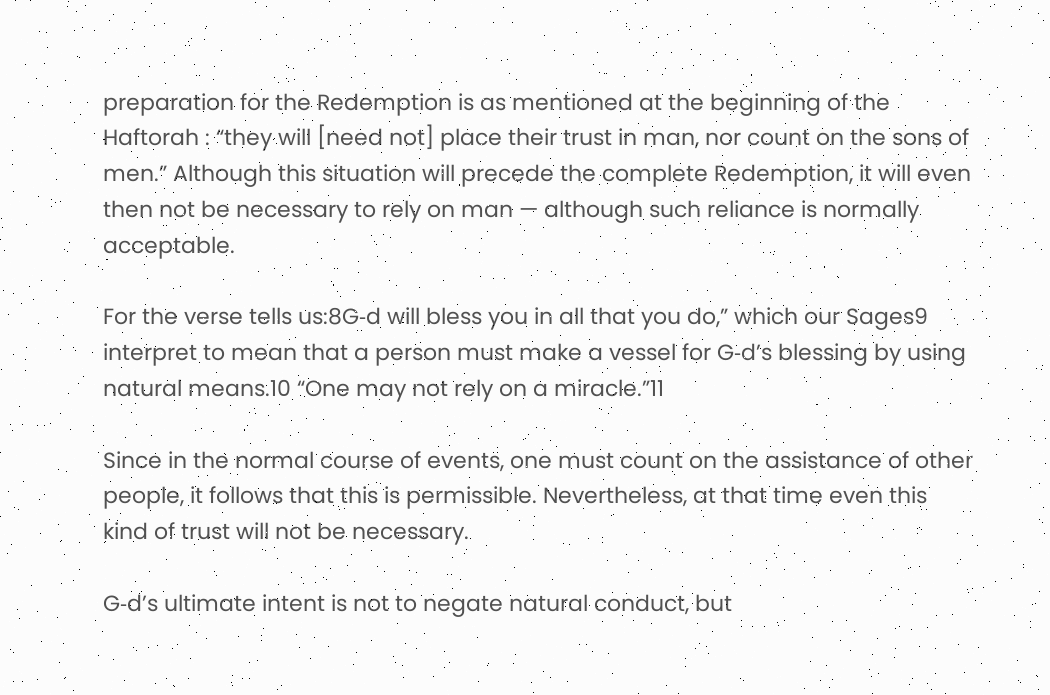preparation for the Redemption is as mentioned at the beginning of the Haftorah : “they will [need not] place their trust in man, nor count on the sons of men.” Although this situation will precede the complete Redemption, it will even then not be necessary to rely on man — although such reliance is normally acceptable.

For the verse tells us:8G‑d will bless you in all that you do,” which our Sages9 interpret to mean that a person must make a vessel for G‑d’s blessing by using natural means.10 “One may not rely on a miracle.”11

Since in the normal course of events, one must count on the assistance of other people, it follows that this is permissible. Nevertheless, at that time even this kind of trust will not be necessary.

G‑d’s ultimate intent is not to negate natural conduct, but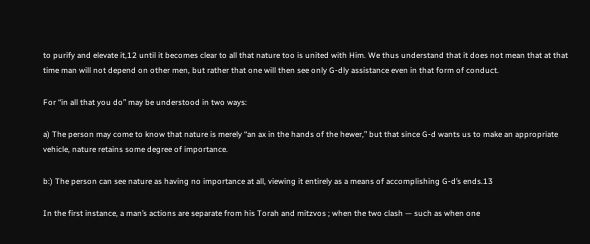to purify and elevate it,12 until it becomes clear to all that nature too is united with Him. We thus understand that it does not mean that at that time man will not depend on other men, but rather that one will then see only G‑dly assistance even in that form of conduct.

For “in all that you do” may be understood in two ways:

a) The person may come to know that nature is merely “an ax in the hands of the hewer,” but that since G‑d wants us to make an appropriate vehicle, nature retains some degree of importance.

b:) The person can see nature as having no importance at all, viewing it entirely as a means of accomplishing G‑d’s ends.13

In the first instance, a man’s actions are separate from his Torah and mitzvos ; when the two clash — such as when one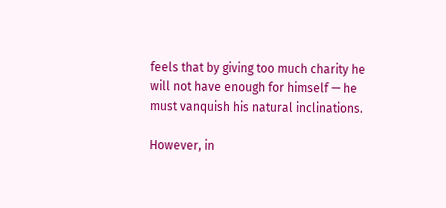feels that by giving too much charity he will not have enough for himself — he must vanquish his natural inclinations.

However, in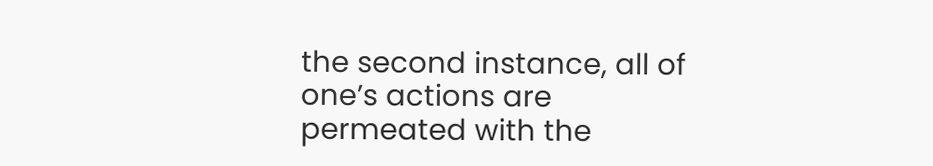the second instance, all of one’s actions are permeated with the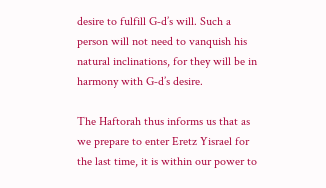desire to fulfill G‑d’s will. Such a person will not need to vanquish his natural inclinations, for they will be in harmony with G‑d’s desire.

The Haftorah thus informs us that as we prepare to enter Eretz Yisrael for the last time, it is within our power to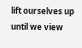lift ourselves up until we view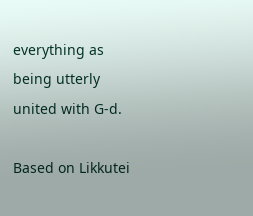everything as being utterly united with G‑d.

Based on Likkutei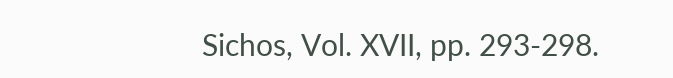Sichos, Vol. XVII, pp. 293-298.